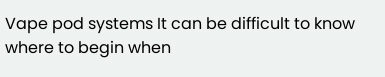Vape pod systems It can be difficult to know where to begin when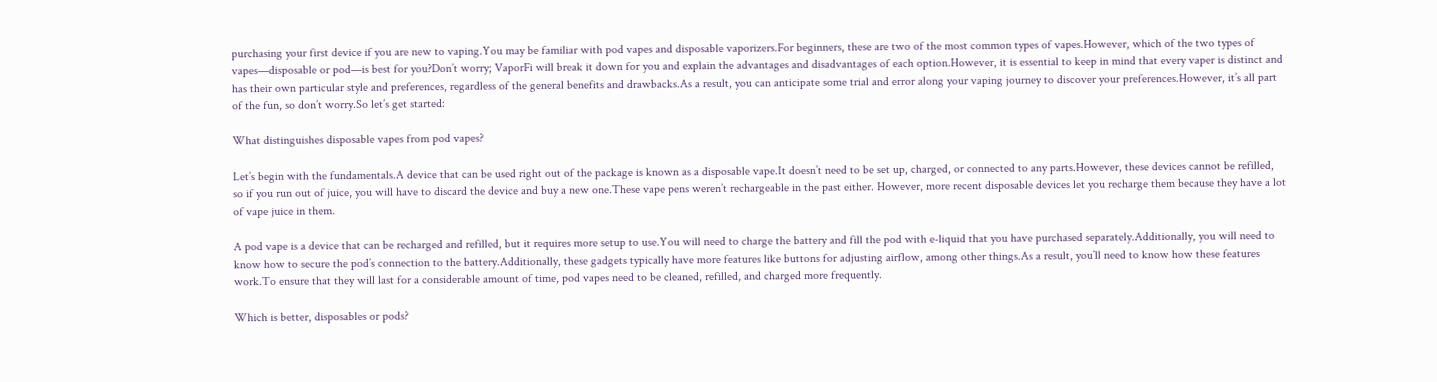purchasing your first device if you are new to vaping.You may be familiar with pod vapes and disposable vaporizers.For beginners, these are two of the most common types of vapes.However, which of the two types of vapes—disposable or pod—is best for you?Don’t worry; VaporFi will break it down for you and explain the advantages and disadvantages of each option.However, it is essential to keep in mind that every vaper is distinct and has their own particular style and preferences, regardless of the general benefits and drawbacks.As a result, you can anticipate some trial and error along your vaping journey to discover your preferences.However, it’s all part of the fun, so don’t worry.So let’s get started:

What distinguishes disposable vapes from pod vapes?

Let’s begin with the fundamentals.A device that can be used right out of the package is known as a disposable vape.It doesn’t need to be set up, charged, or connected to any parts.However, these devices cannot be refilled, so if you run out of juice, you will have to discard the device and buy a new one.These vape pens weren’t rechargeable in the past either. However, more recent disposable devices let you recharge them because they have a lot of vape juice in them.

A pod vape is a device that can be recharged and refilled, but it requires more setup to use.You will need to charge the battery and fill the pod with e-liquid that you have purchased separately.Additionally, you will need to know how to secure the pod’s connection to the battery.Additionally, these gadgets typically have more features like buttons for adjusting airflow, among other things.As a result, you’ll need to know how these features work.To ensure that they will last for a considerable amount of time, pod vapes need to be cleaned, refilled, and charged more frequently.

Which is better, disposables or pods?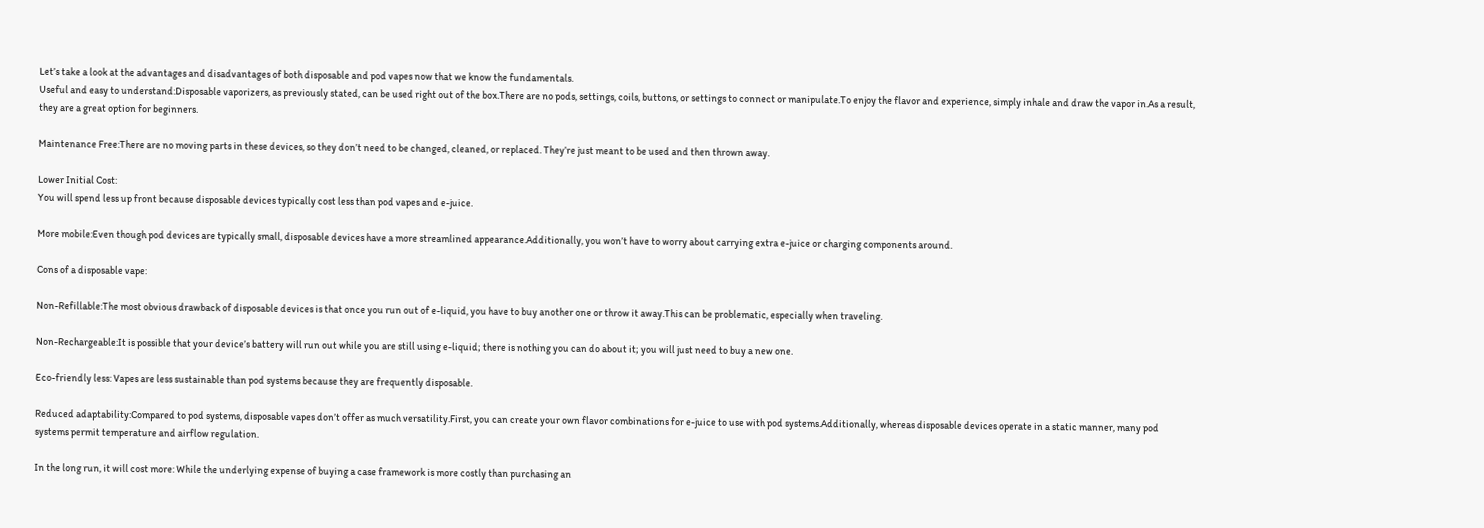Let’s take a look at the advantages and disadvantages of both disposable and pod vapes now that we know the fundamentals.
Useful and easy to understand:Disposable vaporizers, as previously stated, can be used right out of the box.There are no pods, settings, coils, buttons, or settings to connect or manipulate.To enjoy the flavor and experience, simply inhale and draw the vapor in.As a result, they are a great option for beginners.

Maintenance Free:There are no moving parts in these devices, so they don’t need to be changed, cleaned, or replaced. They’re just meant to be used and then thrown away.

Lower Initial Cost:
You will spend less up front because disposable devices typically cost less than pod vapes and e-juice.

More mobile:Even though pod devices are typically small, disposable devices have a more streamlined appearance.Additionally, you won’t have to worry about carrying extra e-juice or charging components around.

Cons of a disposable vape:

Non-Refillable:The most obvious drawback of disposable devices is that once you run out of e-liquid, you have to buy another one or throw it away.This can be problematic, especially when traveling.

Non-Rechargeable:It is possible that your device’s battery will run out while you are still using e-liquid; there is nothing you can do about it; you will just need to buy a new one.

Eco-friendly less: Vapes are less sustainable than pod systems because they are frequently disposable.

Reduced adaptability:Compared to pod systems, disposable vapes don’t offer as much versatility.First, you can create your own flavor combinations for e-juice to use with pod systems.Additionally, whereas disposable devices operate in a static manner, many pod systems permit temperature and airflow regulation.

In the long run, it will cost more: While the underlying expense of buying a case framework is more costly than purchasing an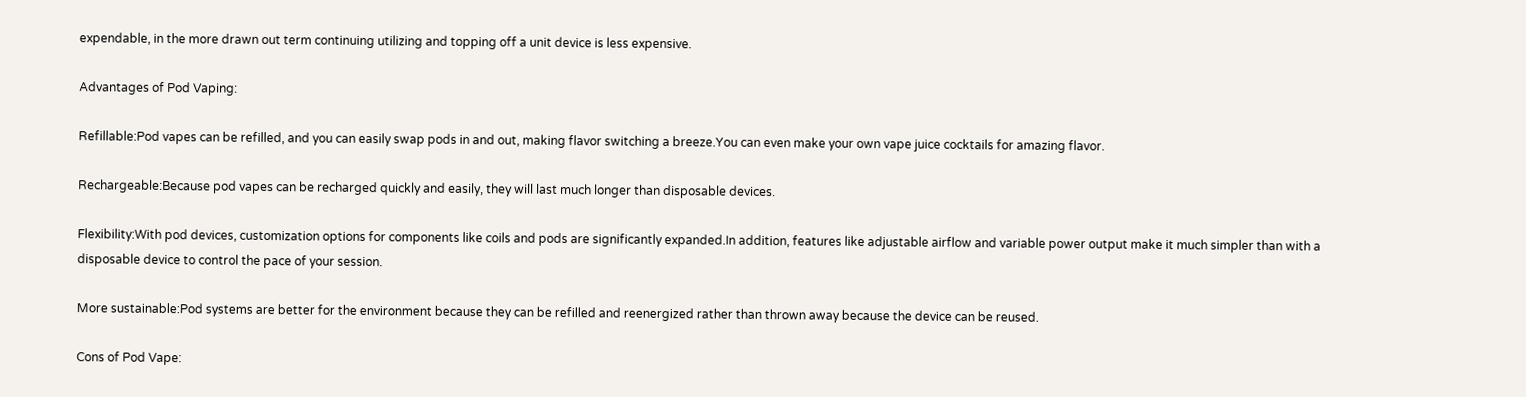expendable, in the more drawn out term continuing utilizing and topping off a unit device is less expensive.

Advantages of Pod Vaping:

Refillable:Pod vapes can be refilled, and you can easily swap pods in and out, making flavor switching a breeze.You can even make your own vape juice cocktails for amazing flavor.

Rechargeable:Because pod vapes can be recharged quickly and easily, they will last much longer than disposable devices.

Flexibility:With pod devices, customization options for components like coils and pods are significantly expanded.In addition, features like adjustable airflow and variable power output make it much simpler than with a disposable device to control the pace of your session.

More sustainable:Pod systems are better for the environment because they can be refilled and reenergized rather than thrown away because the device can be reused.

Cons of Pod Vape: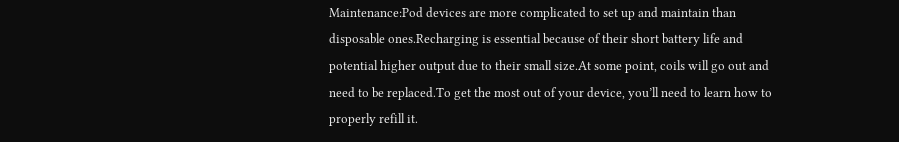Maintenance:Pod devices are more complicated to set up and maintain than disposable ones.Recharging is essential because of their short battery life and potential higher output due to their small size.At some point, coils will go out and need to be replaced.To get the most out of your device, you’ll need to learn how to properly refill it.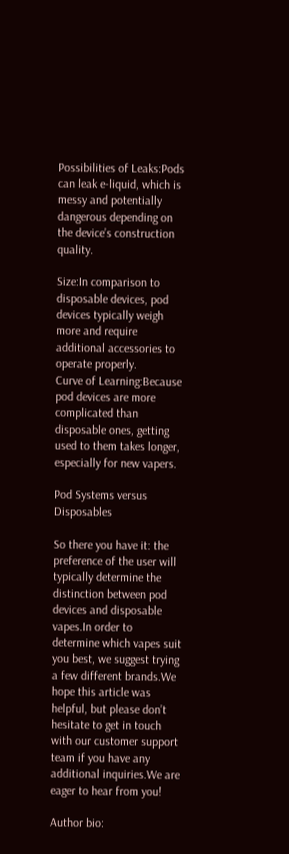Possibilities of Leaks:Pods can leak e-liquid, which is messy and potentially dangerous depending on the device’s construction quality.

Size:In comparison to disposable devices, pod devices typically weigh more and require additional accessories to operate properly.
Curve of Learning:Because pod devices are more complicated than disposable ones, getting used to them takes longer, especially for new vapers.

Pod Systems versus Disposables

So there you have it: the preference of the user will typically determine the distinction between pod devices and disposable vapes.In order to determine which vapes suit you best, we suggest trying a few different brands.We hope this article was helpful, but please don’t hesitate to get in touch with our customer support team if you have any additional inquiries.We are eager to hear from you!

Author bio: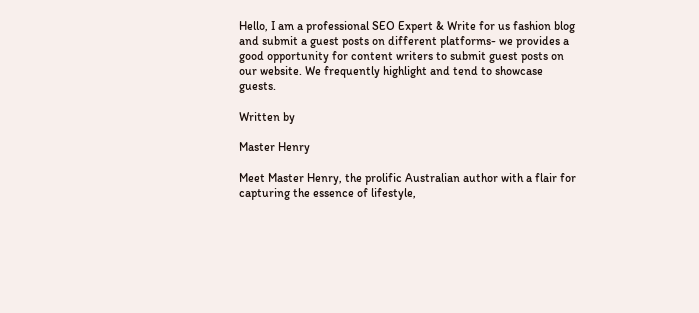Hello, I am a professional SEO Expert & Write for us fashion blog and submit a guest posts on different platforms- we provides a good opportunity for content writers to submit guest posts on our website. We frequently highlight and tend to showcase guests.

Written by

Master Henry

Meet Master Henry, the prolific Australian author with a flair for capturing the essence of lifestyle,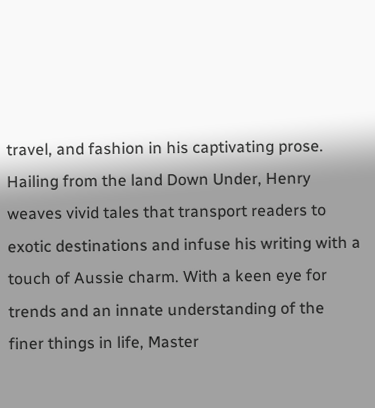travel, and fashion in his captivating prose. Hailing from the land Down Under, Henry weaves vivid tales that transport readers to exotic destinations and infuse his writing with a touch of Aussie charm. With a keen eye for trends and an innate understanding of the finer things in life, Master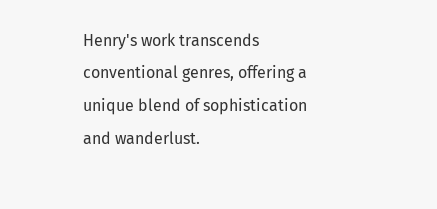Henry's work transcends conventional genres, offering a unique blend of sophistication and wanderlust.